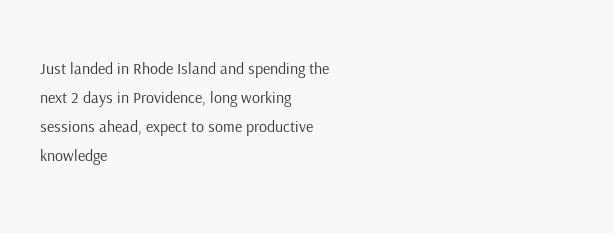Just landed in Rhode Island and spending the next 2 days in Providence, long working sessions ahead, expect to some productive knowledge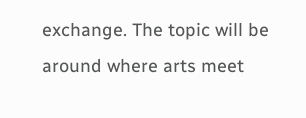exchange. The topic will be around where arts meet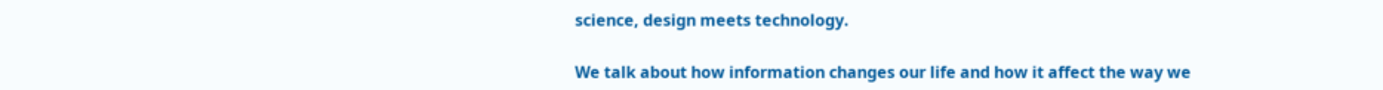science, design meets technology.

We talk about how information changes our life and how it affect the way we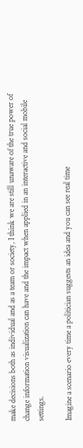make decisions both as individual and as a team or society, I think we are still unaware of the true power of change information visualization can have and the impact when applied in an interactive and social mobile settings.

Imagine a scenario every time a politician suggests an idea and you can see real time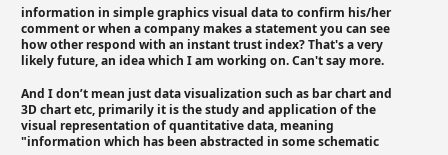information in simple graphics visual data to confirm his/her comment or when a company makes a statement you can see how other respond with an instant trust index? That's a very likely future, an idea which I am working on. Can't say more.

And I don’t mean just data visualization such as bar chart and 3D chart etc, primarily it is the study and application of the visual representation of quantitative data, meaning "information which has been abstracted in some schematic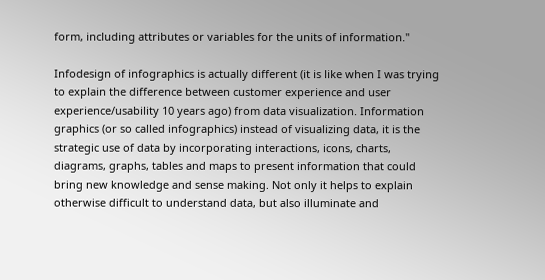form, including attributes or variables for the units of information."

Infodesign of infographics is actually different (it is like when I was trying to explain the difference between customer experience and user experience/usability 10 years ago) from data visualization. Information graphics (or so called infographics) instead of visualizing data, it is the strategic use of data by incorporating interactions, icons, charts, diagrams, graphs, tables and maps to present information that could bring new knowledge and sense making. Not only it helps to explain otherwise difficult to understand data, but also illuminate and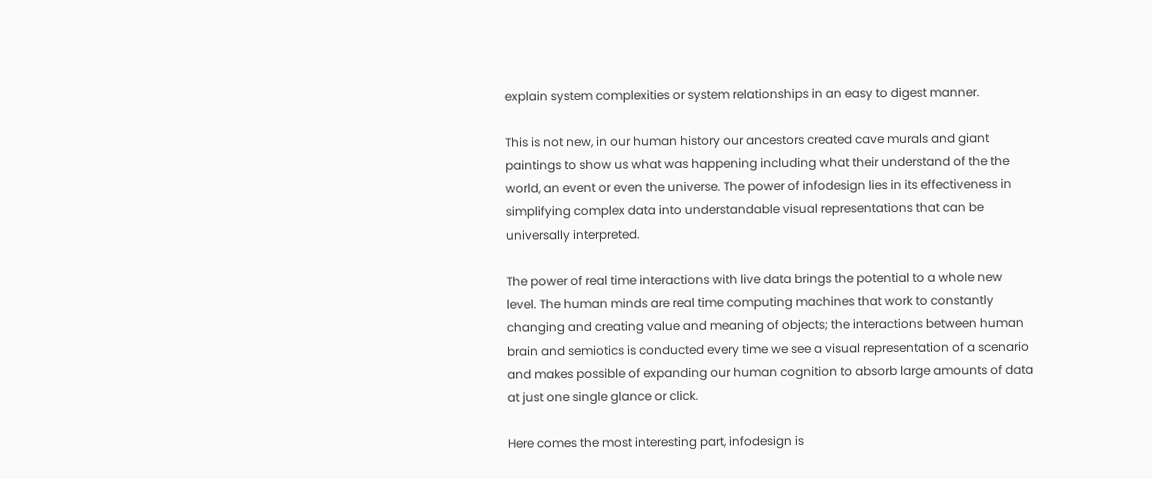explain system complexities or system relationships in an easy to digest manner.

This is not new, in our human history our ancestors created cave murals and giant paintings to show us what was happening including what their understand of the the world, an event or even the universe. The power of infodesign lies in its effectiveness in simplifying complex data into understandable visual representations that can be universally interpreted.

The power of real time interactions with live data brings the potential to a whole new level. The human minds are real time computing machines that work to constantly changing and creating value and meaning of objects; the interactions between human brain and semiotics is conducted every time we see a visual representation of a scenario and makes possible of expanding our human cognition to absorb large amounts of data at just one single glance or click.

Here comes the most interesting part, infodesign is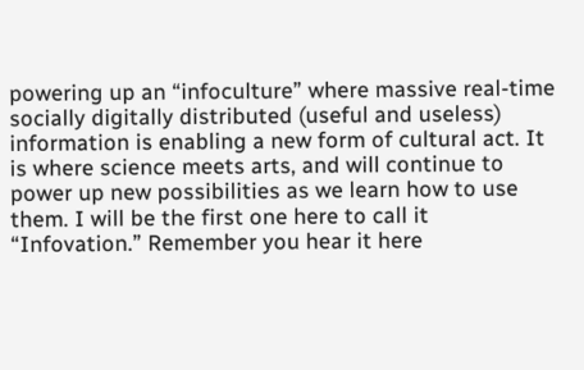powering up an “infoculture” where massive real-time socially digitally distributed (useful and useless) information is enabling a new form of cultural act. It is where science meets arts, and will continue to power up new possibilities as we learn how to use them. I will be the first one here to call it “Infovation.” Remember you hear it here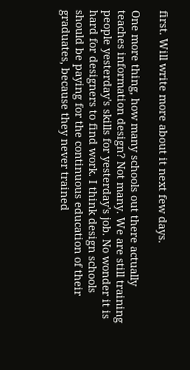first. Will write more about it next few days.

One more thing, how many schools out there actually teaches information design? Not many. We are still training people yesterday's skills for yesterday's job. No wonder it is hard for designers to find work. I think design schools should be paying for the continuous education of their graduates, because they never trained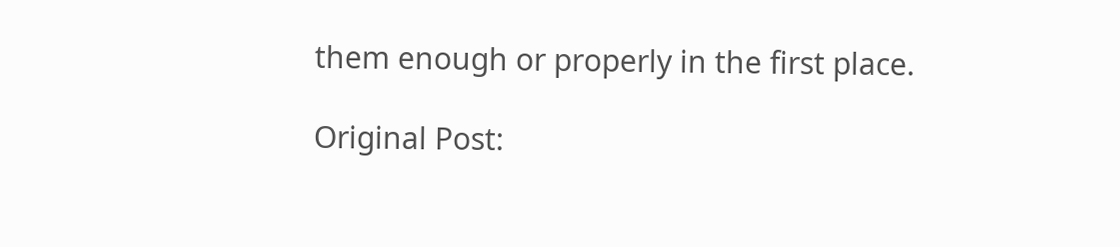them enough or properly in the first place.

Original Post: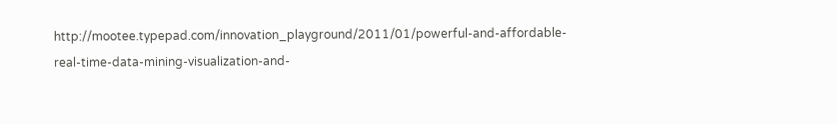http://mootee.typepad.com/innovation_playground/2011/01/powerful-and-affordable-real-time-data-mining-visualization-and-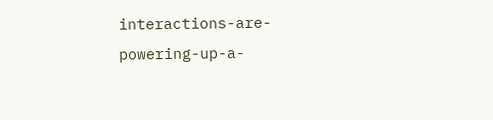interactions-are-powering-up-a-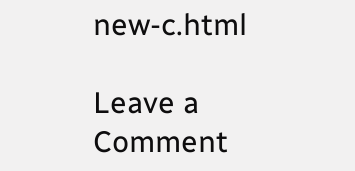new-c.html

Leave a Comment